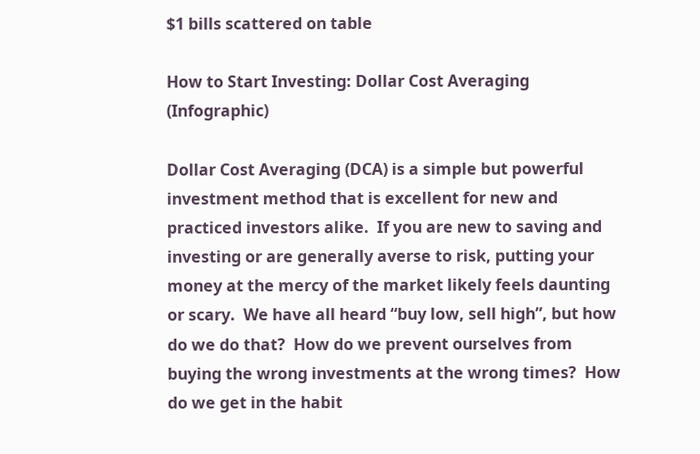$1 bills scattered on table

How to Start Investing: Dollar Cost Averaging (Infographic)

Dollar Cost Averaging (DCA) is a simple but powerful investment method that is excellent for new and practiced investors alike.  If you are new to saving and investing or are generally averse to risk, putting your money at the mercy of the market likely feels daunting or scary.  We have all heard “buy low, sell high”, but how do we do that?  How do we prevent ourselves from buying the wrong investments at the wrong times?  How do we get in the habit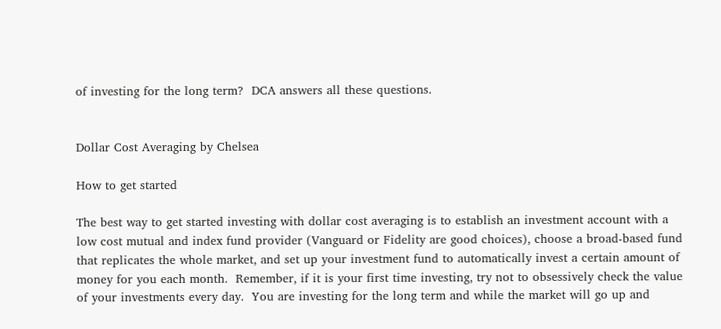of investing for the long term?  DCA answers all these questions.


Dollar Cost Averaging by Chelsea

How to get started

The best way to get started investing with dollar cost averaging is to establish an investment account with a low cost mutual and index fund provider (Vanguard or Fidelity are good choices), choose a broad-based fund that replicates the whole market, and set up your investment fund to automatically invest a certain amount of money for you each month.  Remember, if it is your first time investing, try not to obsessively check the value of your investments every day.  You are investing for the long term and while the market will go up and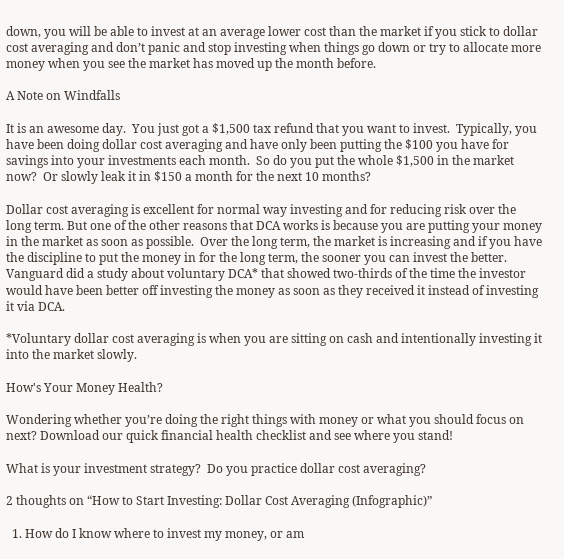down, you will be able to invest at an average lower cost than the market if you stick to dollar cost averaging and don’t panic and stop investing when things go down or try to allocate more money when you see the market has moved up the month before.

A Note on Windfalls

It is an awesome day.  You just got a $1,500 tax refund that you want to invest.  Typically, you have been doing dollar cost averaging and have only been putting the $100 you have for savings into your investments each month.  So do you put the whole $1,500 in the market now?  Or slowly leak it in $150 a month for the next 10 months?

Dollar cost averaging is excellent for normal way investing and for reducing risk over the long term. But one of the other reasons that DCA works is because you are putting your money in the market as soon as possible.  Over the long term, the market is increasing and if you have the discipline to put the money in for the long term, the sooner you can invest the better.  Vanguard did a study about voluntary DCA* that showed two-thirds of the time the investor would have been better off investing the money as soon as they received it instead of investing it via DCA.

*Voluntary dollar cost averaging is when you are sitting on cash and intentionally investing it into the market slowly.

How's Your Money Health?

Wondering whether you’re doing the right things with money or what you should focus on next? Download our quick financial health checklist and see where you stand!

What is your investment strategy?  Do you practice dollar cost averaging?

2 thoughts on “How to Start Investing: Dollar Cost Averaging (Infographic)”

  1. How do I know where to invest my money, or am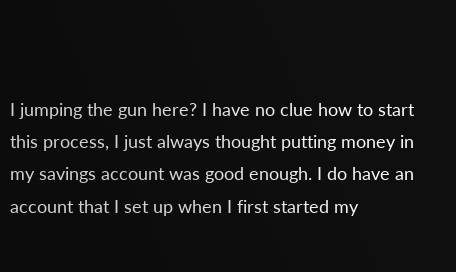I jumping the gun here? I have no clue how to start this process, I just always thought putting money in my savings account was good enough. I do have an account that I set up when I first started my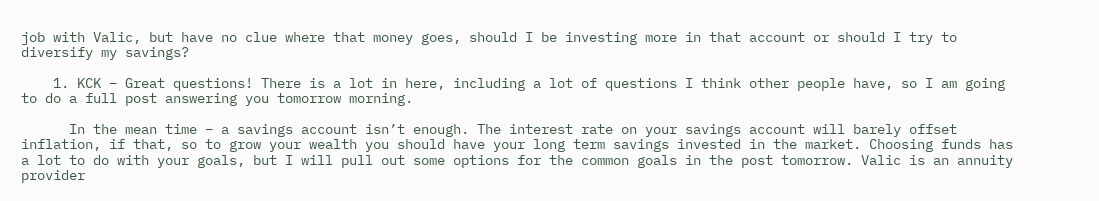job with Valic, but have no clue where that money goes, should I be investing more in that account or should I try to diversify my savings?

    1. KCK – Great questions! There is a lot in here, including a lot of questions I think other people have, so I am going to do a full post answering you tomorrow morning.

      In the mean time – a savings account isn’t enough. The interest rate on your savings account will barely offset inflation, if that, so to grow your wealth you should have your long term savings invested in the market. Choosing funds has a lot to do with your goals, but I will pull out some options for the common goals in the post tomorrow. Valic is an annuity provider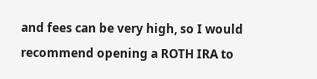and fees can be very high, so I would recommend opening a ROTH IRA to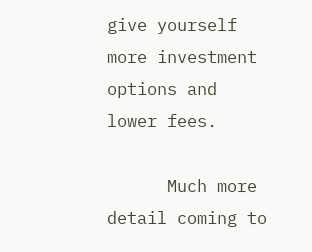give yourself more investment options and lower fees.

      Much more detail coming to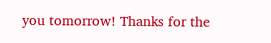you tomorrow! Thanks for the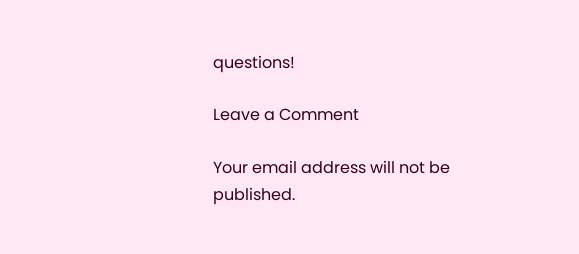questions!

Leave a Comment

Your email address will not be published.